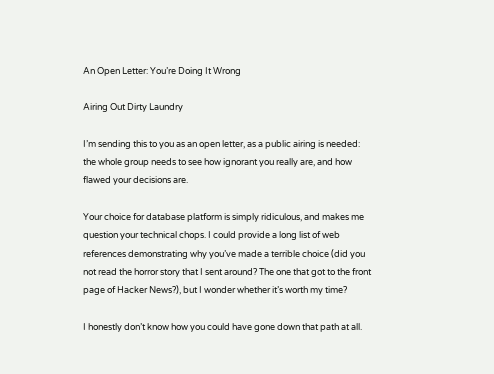An Open Letter: You’re Doing It Wrong

Airing Out Dirty Laundry

I’m sending this to you as an open letter, as a public airing is needed: the whole group needs to see how ignorant you really are, and how flawed your decisions are.

Your choice for database platform is simply ridiculous, and makes me question your technical chops. I could provide a long list of web references demonstrating why you’ve made a terrible choice (did you not read the horror story that I sent around? The one that got to the front page of Hacker News?), but I wonder whether it’s worth my time?

I honestly don’t know how you could have gone down that path at all.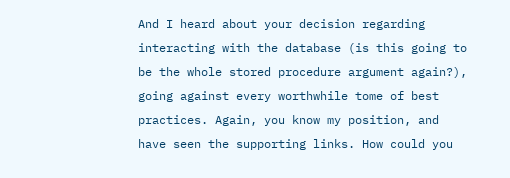And I heard about your decision regarding interacting with the database (is this going to be the whole stored procedure argument again?), going against every worthwhile tome of best practices. Again, you know my position, and have seen the supporting links. How could you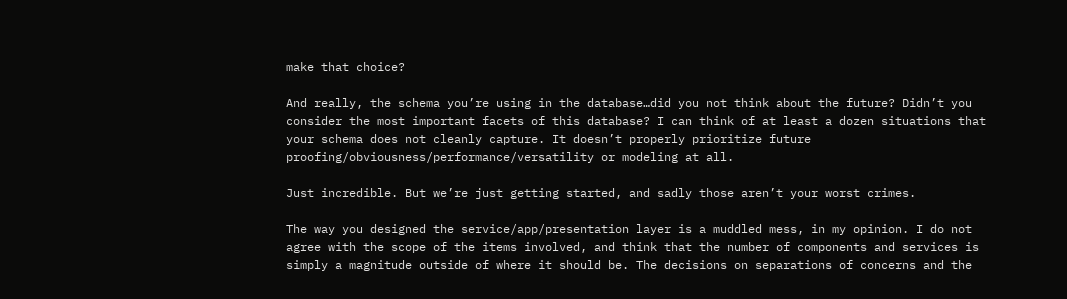make that choice?

And really, the schema you’re using in the database…did you not think about the future? Didn’t you consider the most important facets of this database? I can think of at least a dozen situations that your schema does not cleanly capture. It doesn’t properly prioritize future proofing/obviousness/performance/versatility or modeling at all.

Just incredible. But we’re just getting started, and sadly those aren’t your worst crimes.

The way you designed the service/app/presentation layer is a muddled mess, in my opinion. I do not agree with the scope of the items involved, and think that the number of components and services is simply a magnitude outside of where it should be. The decisions on separations of concerns and the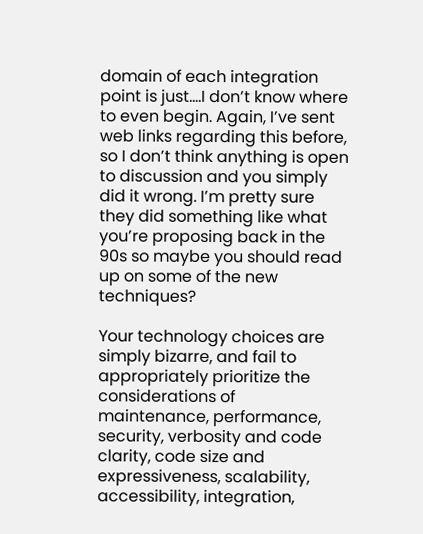domain of each integration point is just….I don’t know where to even begin. Again, I’ve sent web links regarding this before, so I don’t think anything is open to discussion and you simply did it wrong. I’m pretty sure they did something like what you’re proposing back in the 90s so maybe you should read up on some of the new techniques?

Your technology choices are simply bizarre, and fail to appropriately prioritize the considerations of maintenance, performance, security, verbosity and code clarity, code size and expressiveness, scalability, accessibility, integration,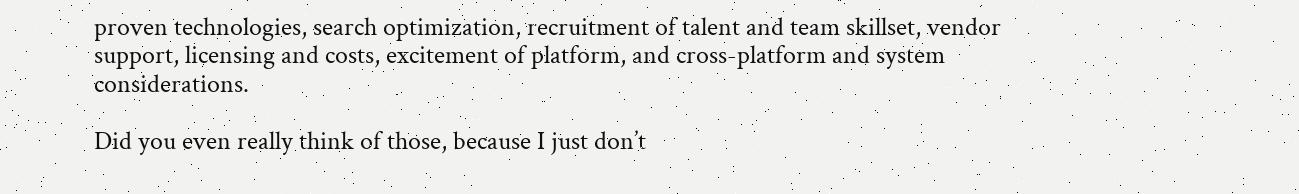proven technologies, search optimization, recruitment of talent and team skillset, vendor support, licensing and costs, excitement of platform, and cross-platform and system considerations.

Did you even really think of those, because I just don’t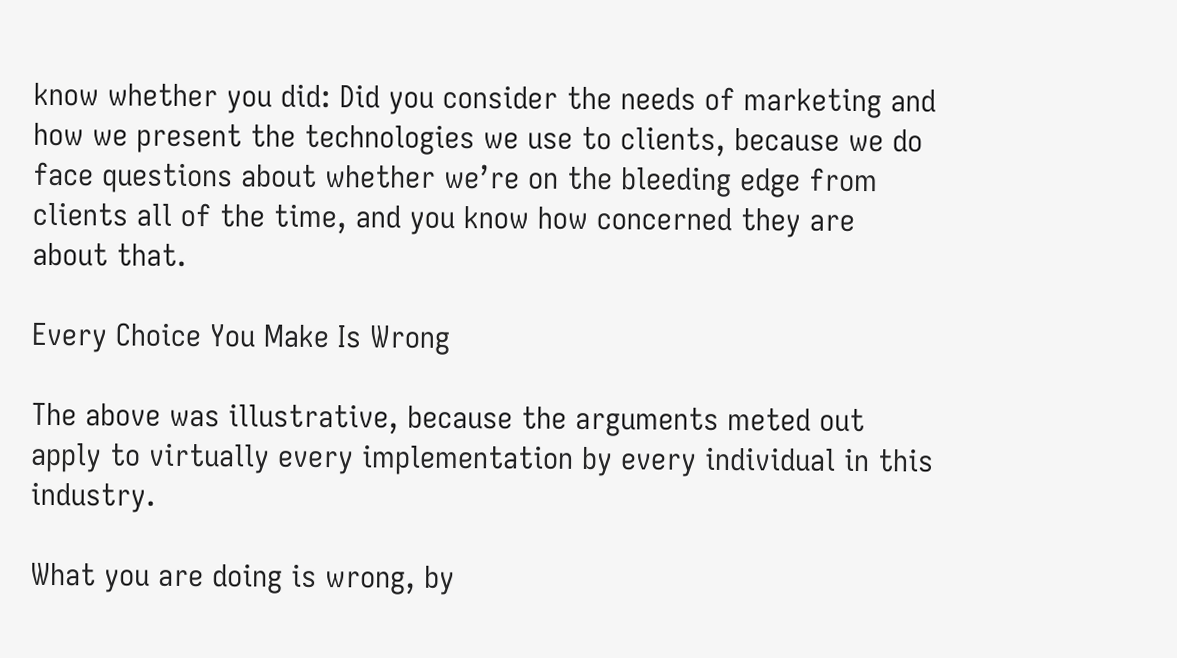know whether you did: Did you consider the needs of marketing and how we present the technologies we use to clients, because we do face questions about whether we’re on the bleeding edge from clients all of the time, and you know how concerned they are about that.

Every Choice You Make Is Wrong

The above was illustrative, because the arguments meted out apply to virtually every implementation by every individual in this industry.

What you are doing is wrong, by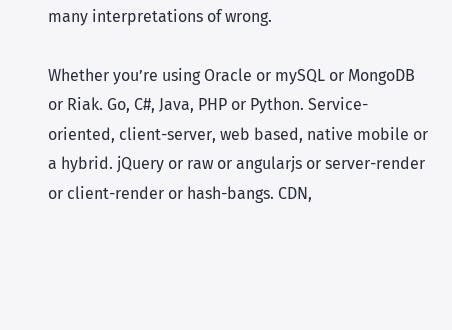many interpretations of wrong.

Whether you’re using Oracle or mySQL or MongoDB or Riak. Go, C#, Java, PHP or Python. Service-oriented, client-server, web based, native mobile or a hybrid. jQuery or raw or angularjs or server-render or client-render or hash-bangs. CDN,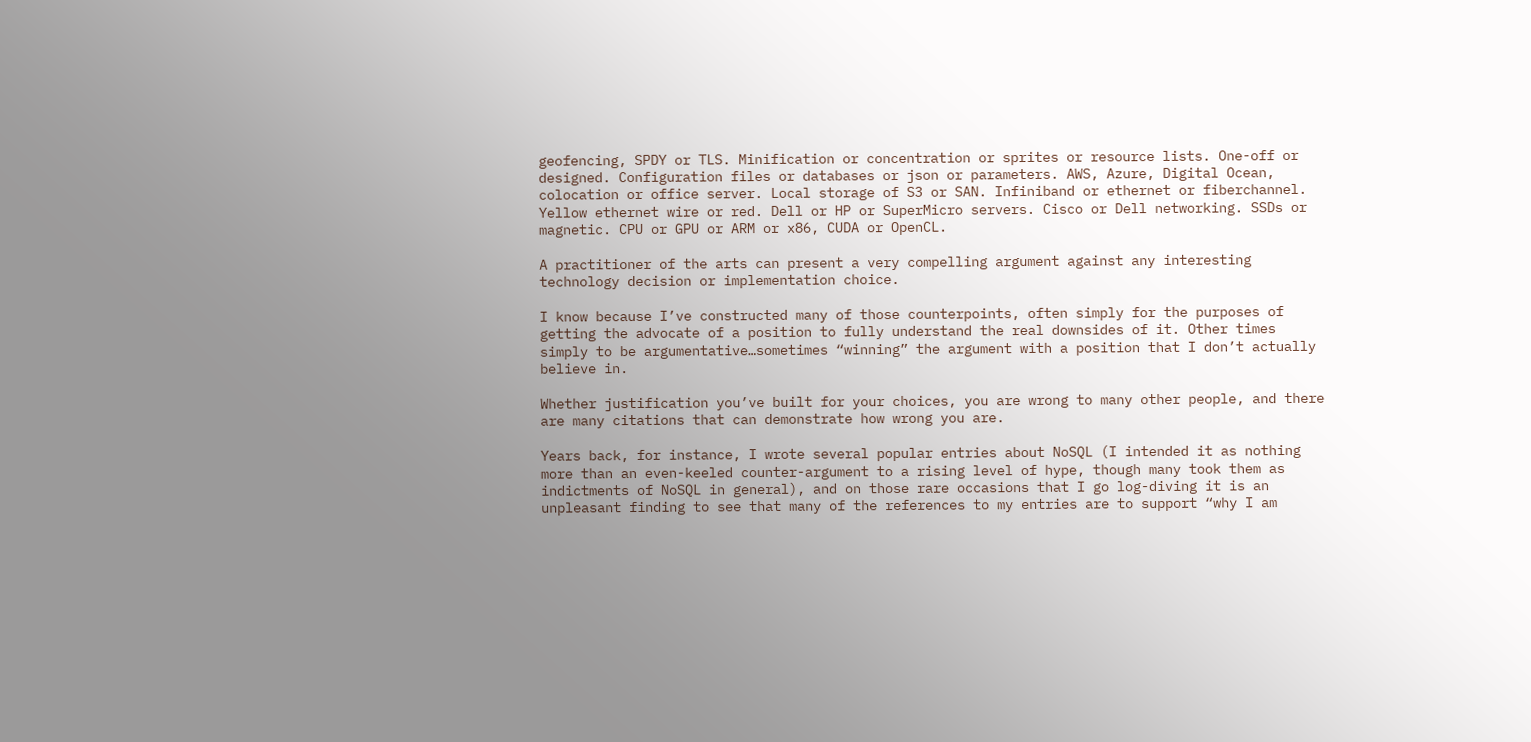geofencing, SPDY or TLS. Minification or concentration or sprites or resource lists. One-off or designed. Configuration files or databases or json or parameters. AWS, Azure, Digital Ocean, colocation or office server. Local storage of S3 or SAN. Infiniband or ethernet or fiberchannel. Yellow ethernet wire or red. Dell or HP or SuperMicro servers. Cisco or Dell networking. SSDs or magnetic. CPU or GPU or ARM or x86, CUDA or OpenCL.

A practitioner of the arts can present a very compelling argument against any interesting technology decision or implementation choice.

I know because I’ve constructed many of those counterpoints, often simply for the purposes of getting the advocate of a position to fully understand the real downsides of it. Other times simply to be argumentative…sometimes “winning” the argument with a position that I don’t actually believe in.

Whether justification you’ve built for your choices, you are wrong to many other people, and there are many citations that can demonstrate how wrong you are.

Years back, for instance, I wrote several popular entries about NoSQL (I intended it as nothing more than an even-keeled counter-argument to a rising level of hype, though many took them as indictments of NoSQL in general), and on those rare occasions that I go log-diving it is an unpleasant finding to see that many of the references to my entries are to support “why I am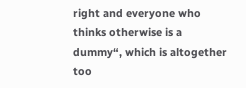right and everyone who thinks otherwise is a dummy“, which is altogether too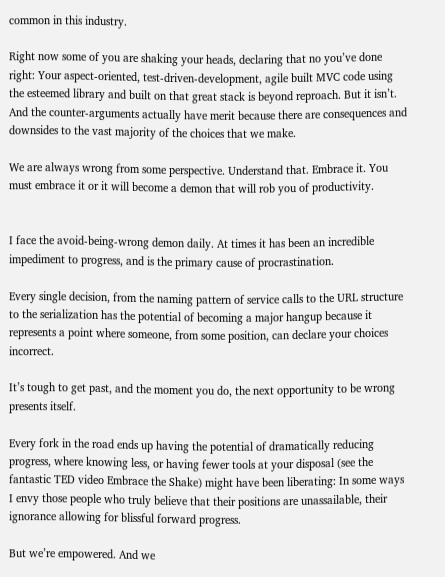common in this industry.

Right now some of you are shaking your heads, declaring that no you’ve done right: Your aspect-oriented, test-driven-development, agile built MVC code using the esteemed library and built on that great stack is beyond reproach. But it isn’t. And the counter-arguments actually have merit because there are consequences and downsides to the vast majority of the choices that we make.

We are always wrong from some perspective. Understand that. Embrace it. You must embrace it or it will become a demon that will rob you of productivity.


I face the avoid-being-wrong demon daily. At times it has been an incredible impediment to progress, and is the primary cause of procrastination.

Every single decision, from the naming pattern of service calls to the URL structure to the serialization has the potential of becoming a major hangup because it represents a point where someone, from some position, can declare your choices incorrect.

It’s tough to get past, and the moment you do, the next opportunity to be wrong presents itself.

Every fork in the road ends up having the potential of dramatically reducing progress, where knowing less, or having fewer tools at your disposal (see the fantastic TED video Embrace the Shake) might have been liberating: In some ways I envy those people who truly believe that their positions are unassailable, their ignorance allowing for blissful forward progress.

But we’re empowered. And we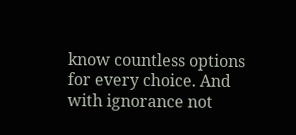know countless options for every choice. And with ignorance not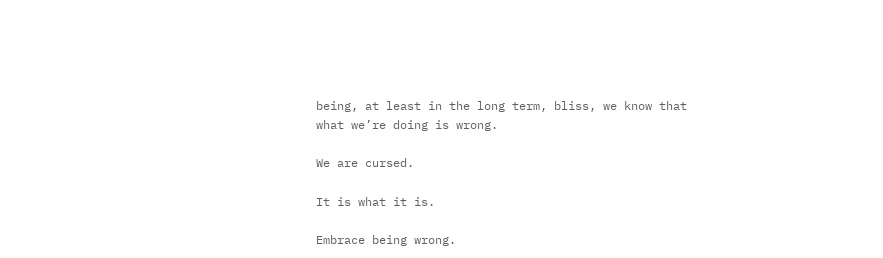being, at least in the long term, bliss, we know that what we’re doing is wrong.

We are cursed.

It is what it is.

Embrace being wrong.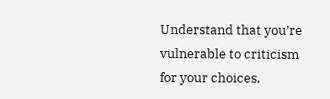Understand that you’re vulnerable to criticism for your choices,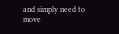and simply need to move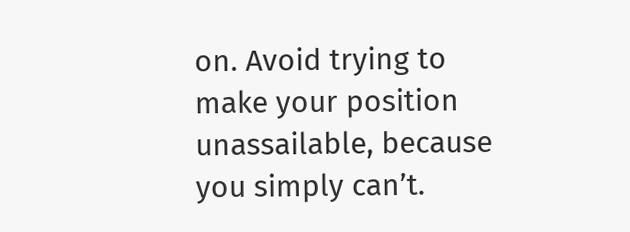on. Avoid trying to make your position unassailable, because you simply can’t.